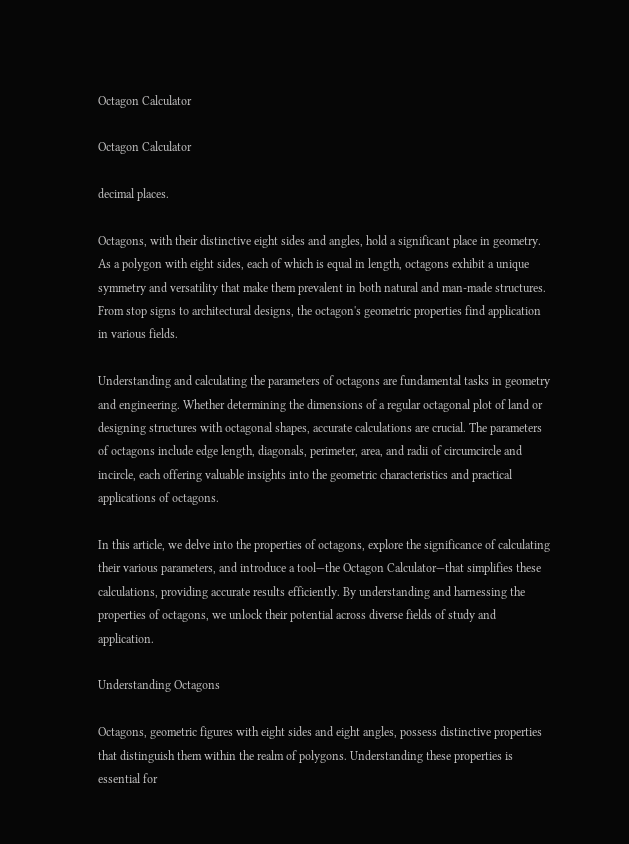Octagon Calculator

Octagon Calculator

decimal places.

Octagons, with their distinctive eight sides and angles, hold a significant place in geometry. As a polygon with eight sides, each of which is equal in length, octagons exhibit a unique symmetry and versatility that make them prevalent in both natural and man-made structures. From stop signs to architectural designs, the octagon's geometric properties find application in various fields.

Understanding and calculating the parameters of octagons are fundamental tasks in geometry and engineering. Whether determining the dimensions of a regular octagonal plot of land or designing structures with octagonal shapes, accurate calculations are crucial. The parameters of octagons include edge length, diagonals, perimeter, area, and radii of circumcircle and incircle, each offering valuable insights into the geometric characteristics and practical applications of octagons.

In this article, we delve into the properties of octagons, explore the significance of calculating their various parameters, and introduce a tool—the Octagon Calculator—that simplifies these calculations, providing accurate results efficiently. By understanding and harnessing the properties of octagons, we unlock their potential across diverse fields of study and application.

Understanding Octagons

Octagons, geometric figures with eight sides and eight angles, possess distinctive properties that distinguish them within the realm of polygons. Understanding these properties is essential for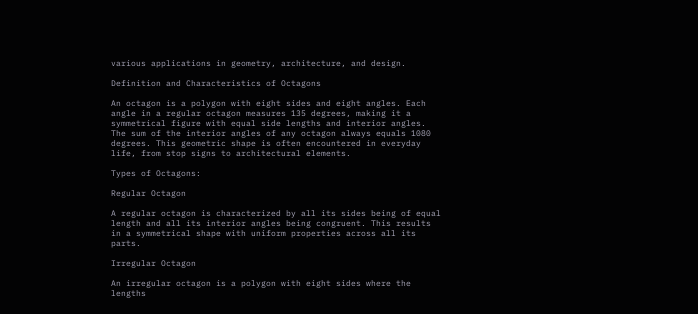various applications in geometry, architecture, and design.

Definition and Characteristics of Octagons

An octagon is a polygon with eight sides and eight angles. Each angle in a regular octagon measures 135 degrees, making it a symmetrical figure with equal side lengths and interior angles. The sum of the interior angles of any octagon always equals 1080 degrees. This geometric shape is often encountered in everyday life, from stop signs to architectural elements.

Types of Octagons:

Regular Octagon

A regular octagon is characterized by all its sides being of equal length and all its interior angles being congruent. This results in a symmetrical shape with uniform properties across all its parts.

Irregular Octagon

An irregular octagon is a polygon with eight sides where the lengths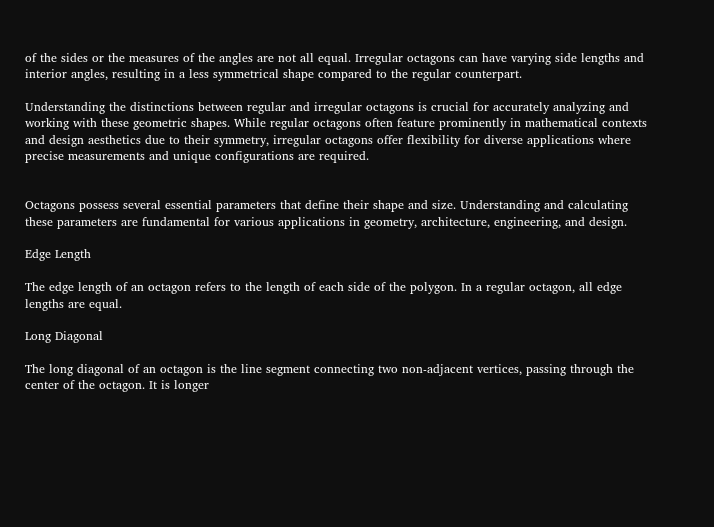of the sides or the measures of the angles are not all equal. Irregular octagons can have varying side lengths and interior angles, resulting in a less symmetrical shape compared to the regular counterpart.

Understanding the distinctions between regular and irregular octagons is crucial for accurately analyzing and working with these geometric shapes. While regular octagons often feature prominently in mathematical contexts and design aesthetics due to their symmetry, irregular octagons offer flexibility for diverse applications where precise measurements and unique configurations are required.


Octagons possess several essential parameters that define their shape and size. Understanding and calculating these parameters are fundamental for various applications in geometry, architecture, engineering, and design.

Edge Length

The edge length of an octagon refers to the length of each side of the polygon. In a regular octagon, all edge lengths are equal.

Long Diagonal

The long diagonal of an octagon is the line segment connecting two non-adjacent vertices, passing through the center of the octagon. It is longer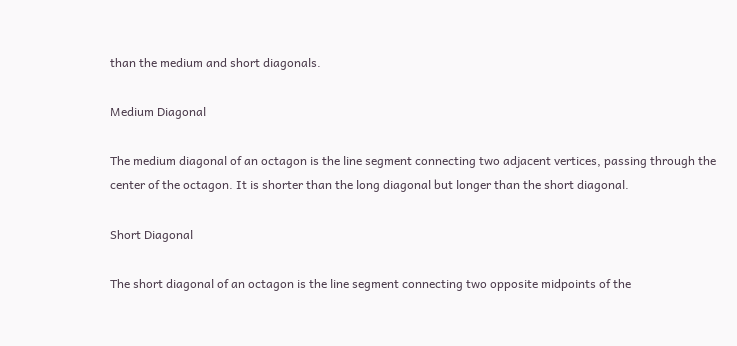than the medium and short diagonals.

Medium Diagonal

The medium diagonal of an octagon is the line segment connecting two adjacent vertices, passing through the center of the octagon. It is shorter than the long diagonal but longer than the short diagonal.

Short Diagonal

The short diagonal of an octagon is the line segment connecting two opposite midpoints of the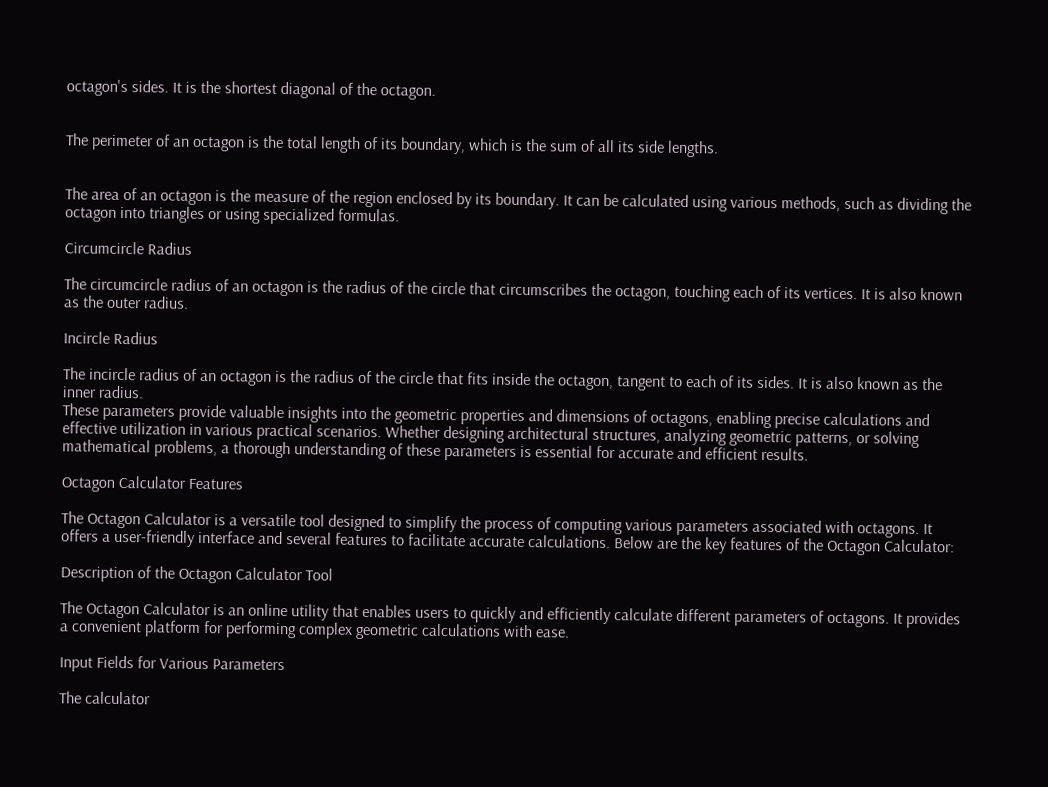octagon's sides. It is the shortest diagonal of the octagon.


The perimeter of an octagon is the total length of its boundary, which is the sum of all its side lengths.


The area of an octagon is the measure of the region enclosed by its boundary. It can be calculated using various methods, such as dividing the octagon into triangles or using specialized formulas.

Circumcircle Radius

The circumcircle radius of an octagon is the radius of the circle that circumscribes the octagon, touching each of its vertices. It is also known as the outer radius.

Incircle Radius

The incircle radius of an octagon is the radius of the circle that fits inside the octagon, tangent to each of its sides. It is also known as the inner radius.
These parameters provide valuable insights into the geometric properties and dimensions of octagons, enabling precise calculations and effective utilization in various practical scenarios. Whether designing architectural structures, analyzing geometric patterns, or solving mathematical problems, a thorough understanding of these parameters is essential for accurate and efficient results.

Octagon Calculator Features

The Octagon Calculator is a versatile tool designed to simplify the process of computing various parameters associated with octagons. It offers a user-friendly interface and several features to facilitate accurate calculations. Below are the key features of the Octagon Calculator:

Description of the Octagon Calculator Tool

The Octagon Calculator is an online utility that enables users to quickly and efficiently calculate different parameters of octagons. It provides a convenient platform for performing complex geometric calculations with ease.

Input Fields for Various Parameters

The calculator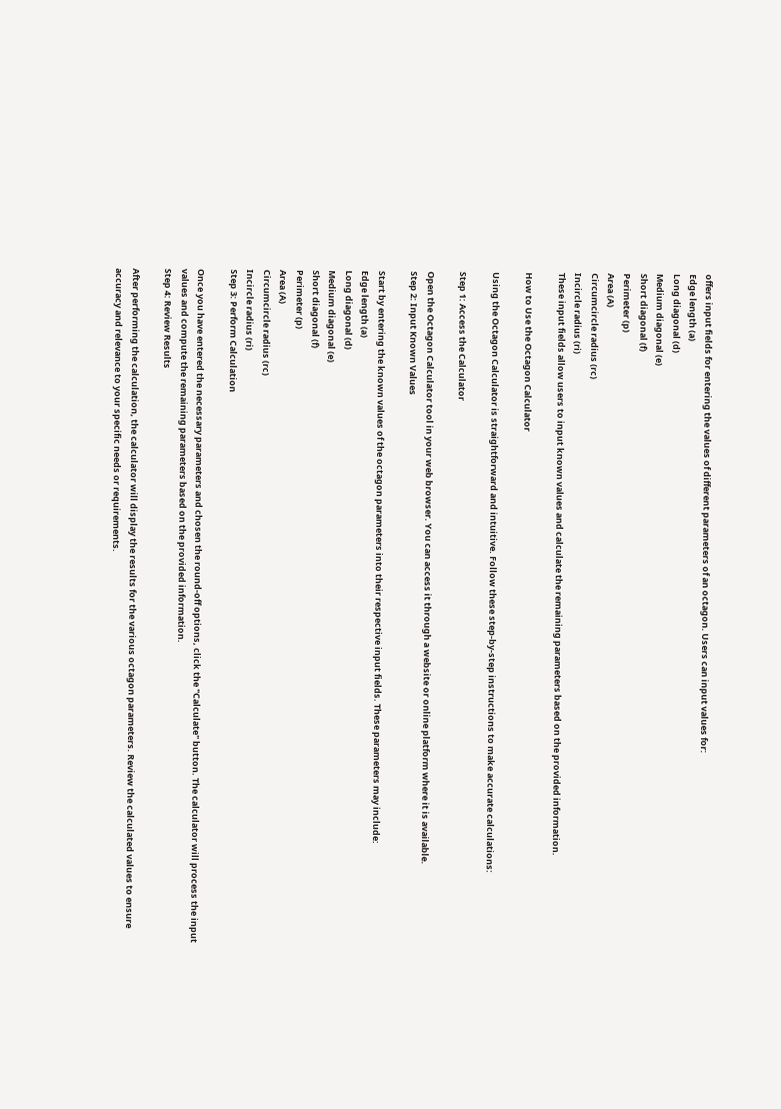offers input fields for entering the values of different parameters of an octagon. Users can input values for:
Edge length (a)
Long diagonal (d)
Medium diagonal (e)
Short diagonal (f)
Perimeter (p)
Area (A)
Circumcircle radius (rc)
Incircle radius (ri)
These input fields allow users to input known values and calculate the remaining parameters based on the provided information.

How to Use the Octagon Calculator

Using the Octagon Calculator is straightforward and intuitive. Follow these step-by-step instructions to make accurate calculations:

Step 1: Access the Calculator

Open the Octagon Calculator tool in your web browser. You can access it through a website or online platform where it is available.
Step 2: Input Known Values

Start by entering the known values of the octagon parameters into their respective input fields. These parameters may include:
Edge length (a)
Long diagonal (d)
Medium diagonal (e)
Short diagonal (f)
Perimeter (p)
Area (A)
Circumcircle radius (rc)
Incircle radius (ri)
Step 3: Perform Calculation

Once you have entered the necessary parameters and chosen the round-off options, click the "Calculate" button. The calculator will process the input values and compute the remaining parameters based on the provided information.
Step 4: Review Results

After performing the calculation, the calculator will display the results for the various octagon parameters. Review the calculated values to ensure accuracy and relevance to your specific needs or requirements.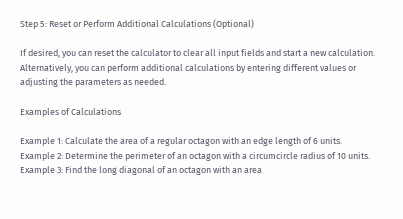Step 5: Reset or Perform Additional Calculations (Optional)

If desired, you can reset the calculator to clear all input fields and start a new calculation. Alternatively, you can perform additional calculations by entering different values or adjusting the parameters as needed.

Examples of Calculations

Example 1: Calculate the area of a regular octagon with an edge length of 6 units.
Example 2: Determine the perimeter of an octagon with a circumcircle radius of 10 units.
Example 3: Find the long diagonal of an octagon with an area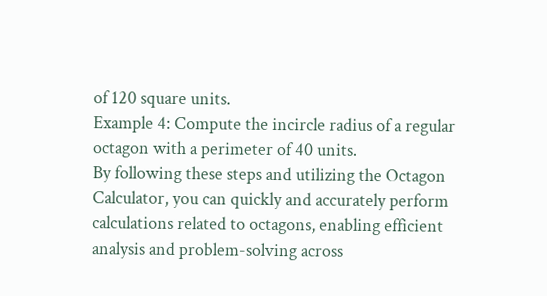of 120 square units.
Example 4: Compute the incircle radius of a regular octagon with a perimeter of 40 units.
By following these steps and utilizing the Octagon Calculator, you can quickly and accurately perform calculations related to octagons, enabling efficient analysis and problem-solving across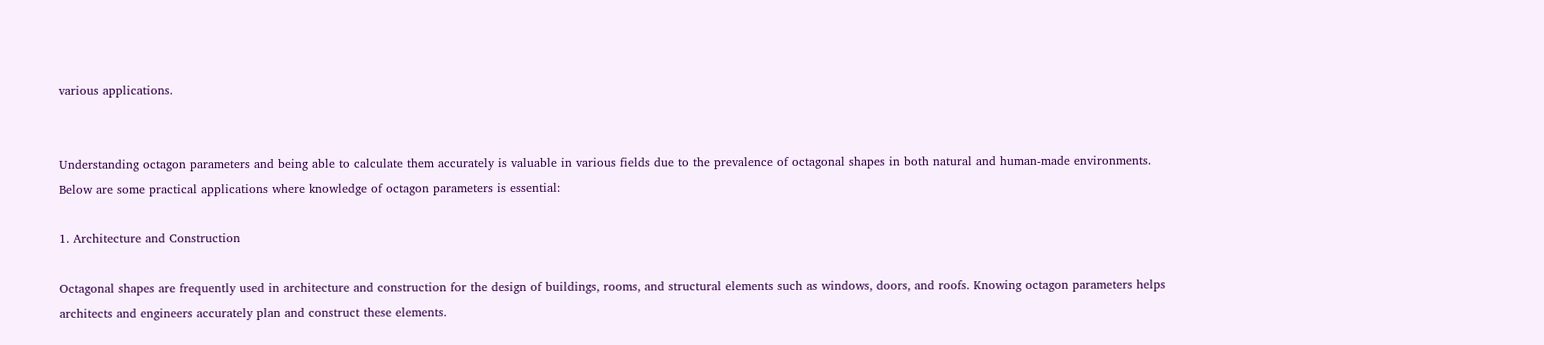various applications.


Understanding octagon parameters and being able to calculate them accurately is valuable in various fields due to the prevalence of octagonal shapes in both natural and human-made environments. Below are some practical applications where knowledge of octagon parameters is essential:

1. Architecture and Construction

Octagonal shapes are frequently used in architecture and construction for the design of buildings, rooms, and structural elements such as windows, doors, and roofs. Knowing octagon parameters helps architects and engineers accurately plan and construct these elements.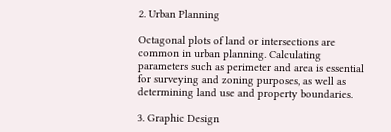2. Urban Planning

Octagonal plots of land or intersections are common in urban planning. Calculating parameters such as perimeter and area is essential for surveying and zoning purposes, as well as determining land use and property boundaries.

3. Graphic Design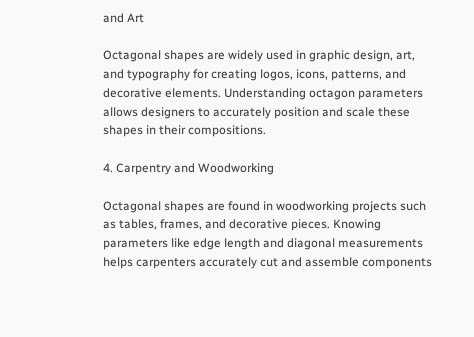and Art

Octagonal shapes are widely used in graphic design, art, and typography for creating logos, icons, patterns, and decorative elements. Understanding octagon parameters allows designers to accurately position and scale these shapes in their compositions.

4. Carpentry and Woodworking

Octagonal shapes are found in woodworking projects such as tables, frames, and decorative pieces. Knowing parameters like edge length and diagonal measurements helps carpenters accurately cut and assemble components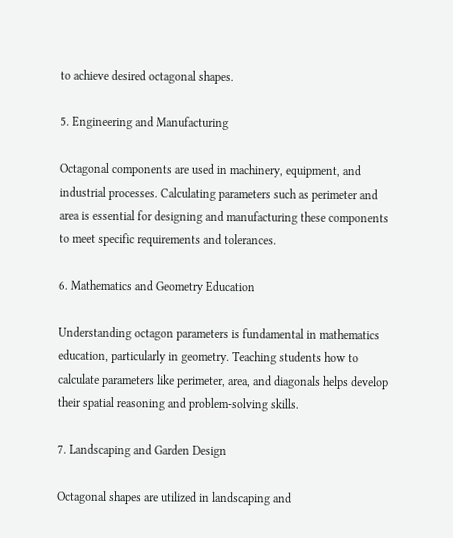to achieve desired octagonal shapes.

5. Engineering and Manufacturing

Octagonal components are used in machinery, equipment, and industrial processes. Calculating parameters such as perimeter and area is essential for designing and manufacturing these components to meet specific requirements and tolerances.

6. Mathematics and Geometry Education

Understanding octagon parameters is fundamental in mathematics education, particularly in geometry. Teaching students how to calculate parameters like perimeter, area, and diagonals helps develop their spatial reasoning and problem-solving skills.

7. Landscaping and Garden Design

Octagonal shapes are utilized in landscaping and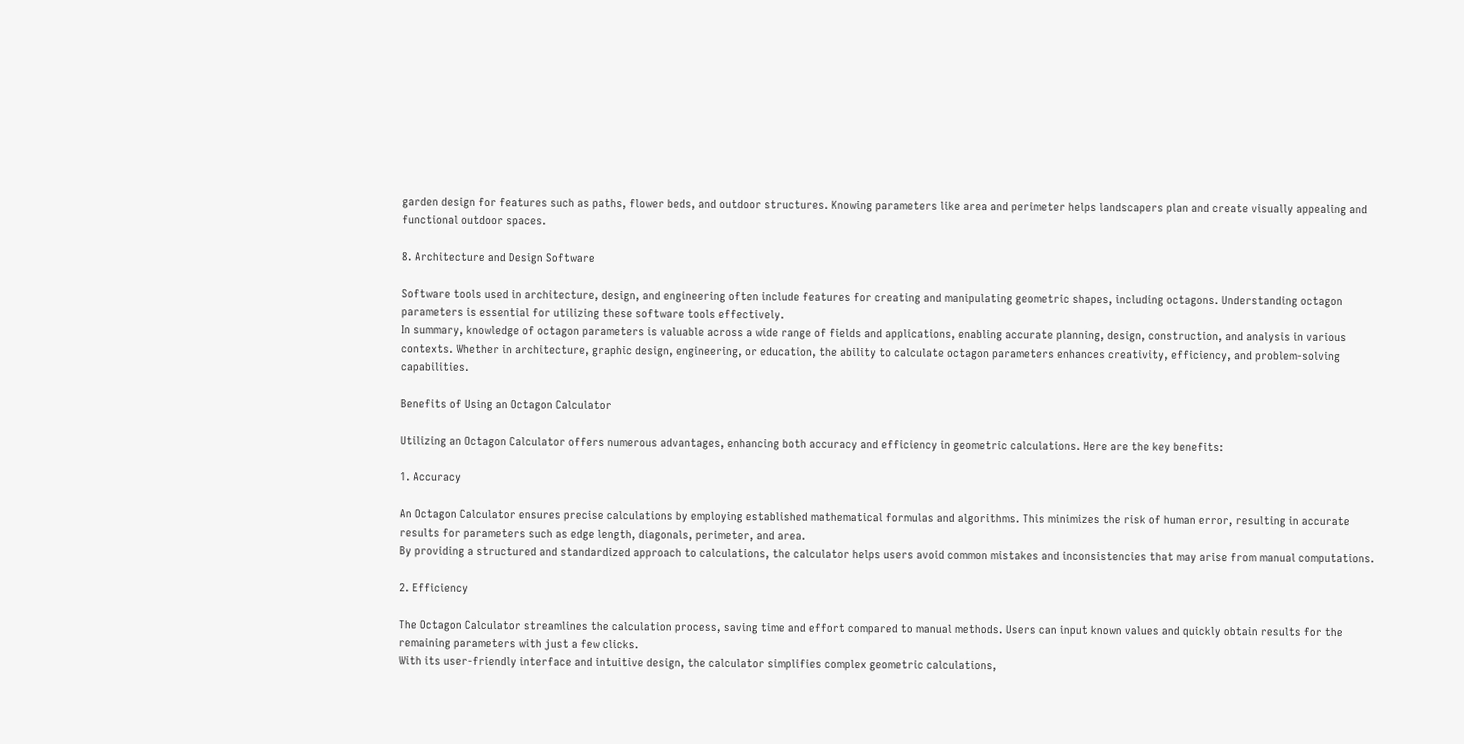garden design for features such as paths, flower beds, and outdoor structures. Knowing parameters like area and perimeter helps landscapers plan and create visually appealing and functional outdoor spaces.

8. Architecture and Design Software

Software tools used in architecture, design, and engineering often include features for creating and manipulating geometric shapes, including octagons. Understanding octagon parameters is essential for utilizing these software tools effectively.
In summary, knowledge of octagon parameters is valuable across a wide range of fields and applications, enabling accurate planning, design, construction, and analysis in various contexts. Whether in architecture, graphic design, engineering, or education, the ability to calculate octagon parameters enhances creativity, efficiency, and problem-solving capabilities.

Benefits of Using an Octagon Calculator

Utilizing an Octagon Calculator offers numerous advantages, enhancing both accuracy and efficiency in geometric calculations. Here are the key benefits:

1. Accuracy

An Octagon Calculator ensures precise calculations by employing established mathematical formulas and algorithms. This minimizes the risk of human error, resulting in accurate results for parameters such as edge length, diagonals, perimeter, and area.
By providing a structured and standardized approach to calculations, the calculator helps users avoid common mistakes and inconsistencies that may arise from manual computations.

2. Efficiency

The Octagon Calculator streamlines the calculation process, saving time and effort compared to manual methods. Users can input known values and quickly obtain results for the remaining parameters with just a few clicks.
With its user-friendly interface and intuitive design, the calculator simplifies complex geometric calculations,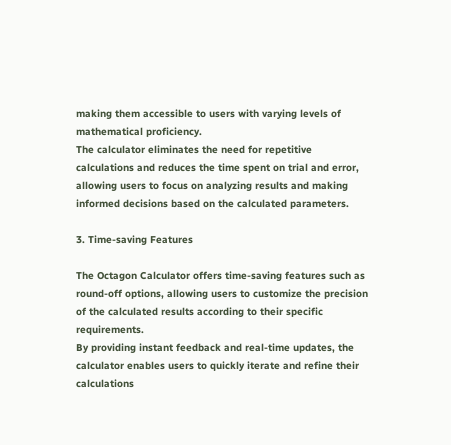making them accessible to users with varying levels of mathematical proficiency.
The calculator eliminates the need for repetitive calculations and reduces the time spent on trial and error, allowing users to focus on analyzing results and making informed decisions based on the calculated parameters.

3. Time-saving Features

The Octagon Calculator offers time-saving features such as round-off options, allowing users to customize the precision of the calculated results according to their specific requirements.
By providing instant feedback and real-time updates, the calculator enables users to quickly iterate and refine their calculations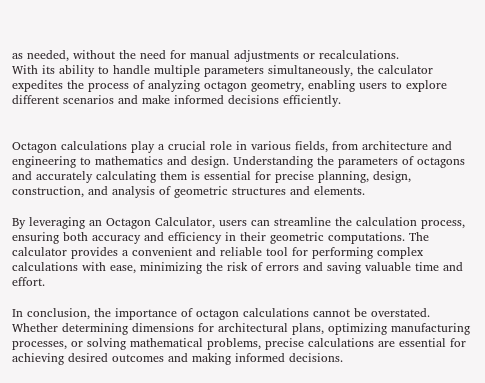as needed, without the need for manual adjustments or recalculations.
With its ability to handle multiple parameters simultaneously, the calculator expedites the process of analyzing octagon geometry, enabling users to explore different scenarios and make informed decisions efficiently.


Octagon calculations play a crucial role in various fields, from architecture and engineering to mathematics and design. Understanding the parameters of octagons and accurately calculating them is essential for precise planning, design, construction, and analysis of geometric structures and elements.

By leveraging an Octagon Calculator, users can streamline the calculation process, ensuring both accuracy and efficiency in their geometric computations. The calculator provides a convenient and reliable tool for performing complex calculations with ease, minimizing the risk of errors and saving valuable time and effort.

In conclusion, the importance of octagon calculations cannot be overstated. Whether determining dimensions for architectural plans, optimizing manufacturing processes, or solving mathematical problems, precise calculations are essential for achieving desired outcomes and making informed decisions.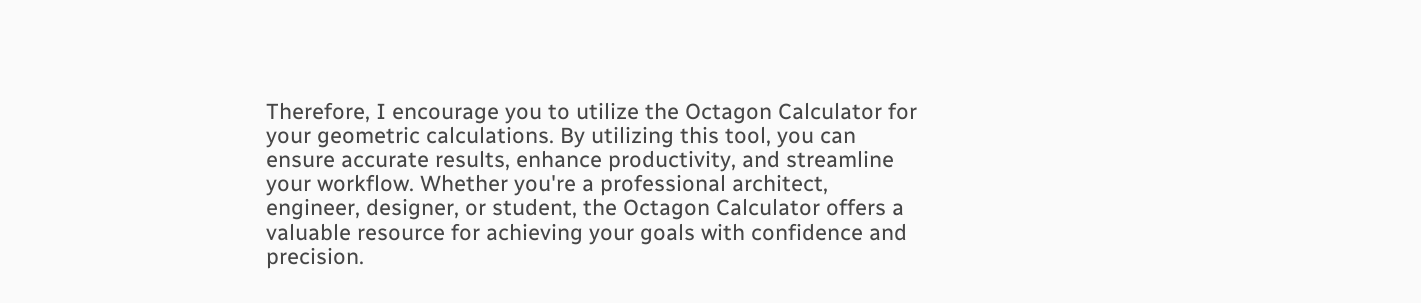Therefore, I encourage you to utilize the Octagon Calculator for your geometric calculations. By utilizing this tool, you can ensure accurate results, enhance productivity, and streamline your workflow. Whether you're a professional architect, engineer, designer, or student, the Octagon Calculator offers a valuable resource for achieving your goals with confidence and precision.